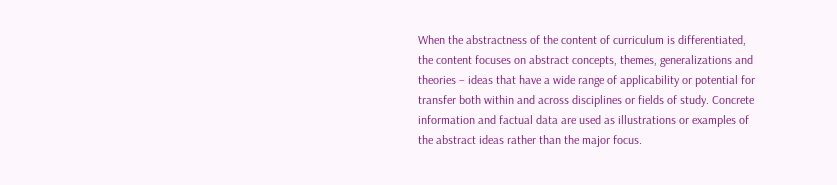When the abstractness of the content of curriculum is differentiated, the content focuses on abstract concepts, themes, generalizations and theories – ideas that have a wide range of applicability or potential for transfer both within and across disciplines or fields of study. Concrete information and factual data are used as illustrations or examples of the abstract ideas rather than the major focus.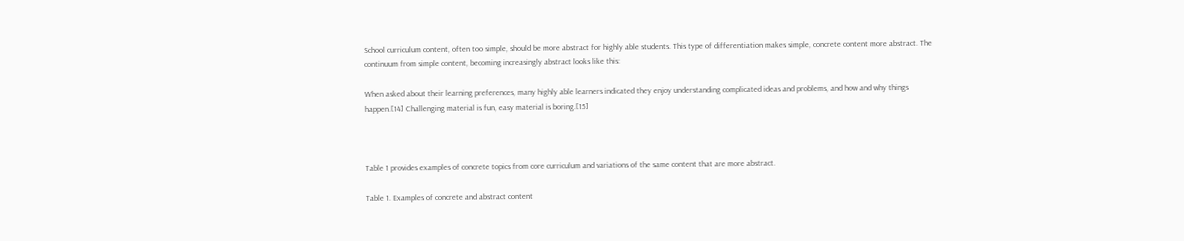School curriculum content, often too simple, should be more abstract for highly able students. This type of differentiation makes simple, concrete content more abstract. The continuum from simple content, becoming increasingly abstract looks like this:

When asked about their learning preferences, many highly able learners indicated they enjoy understanding complicated ideas and problems, and how and why things happen.[14] Challenging material is fun, easy material is boring.[15]



Table 1 provides examples of concrete topics from core curriculum and variations of the same content that are more abstract.

Table 1. Examples of concrete and abstract content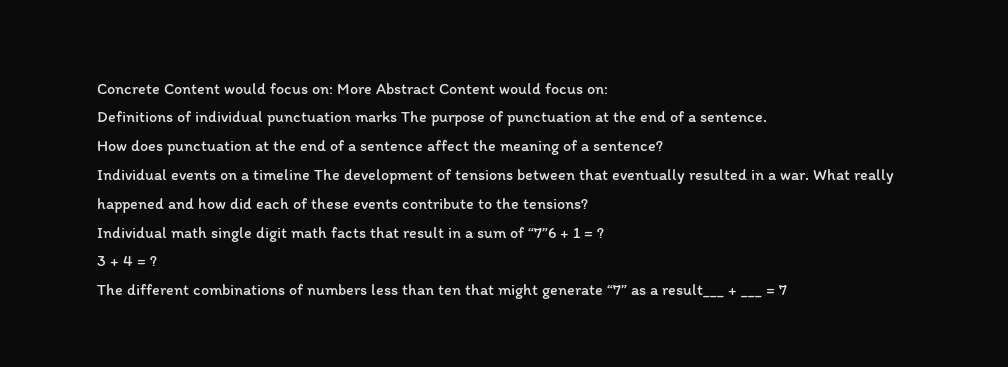Concrete Content would focus on: More Abstract Content would focus on:
Definitions of individual punctuation marks The purpose of punctuation at the end of a sentence.
How does punctuation at the end of a sentence affect the meaning of a sentence?
Individual events on a timeline The development of tensions between that eventually resulted in a war. What really happened and how did each of these events contribute to the tensions?
Individual math single digit math facts that result in a sum of “7”6 + 1 = ?
3 + 4 = ?
The different combinations of numbers less than ten that might generate “7” as a result___ + ___ = 7